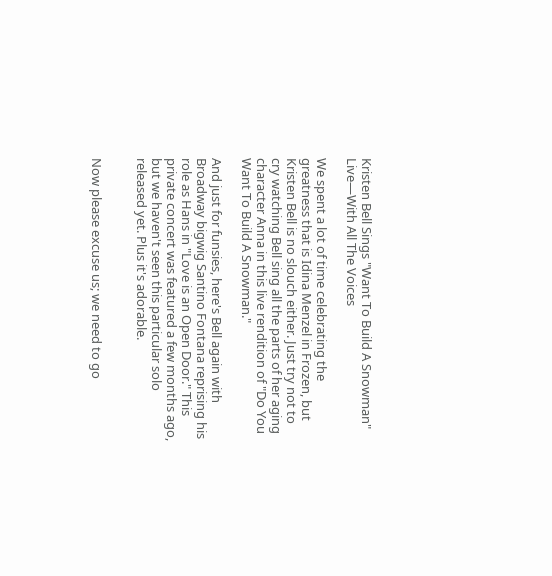Kristen Bell Sings "Want To Build A Snowman" Live—With All The Voices

We spent a lot of time celebrating the greatness that is Idina Menzel in Frozen, but Kristen Bell is no slouch either. Just try not to cry watching Bell sing all the parts of her aging character Anna in this live rendition of "Do You Want To Build A Snowman."

And just for funsies, here's Bell again with Broadway bigwig Santino Fontana reprising his role as Hans in "Love is an Open Door." This private concert was featured a few months ago, but we haven't seen this particular solo released yet. Plus it's adorable.


Now please excuse us; we need to go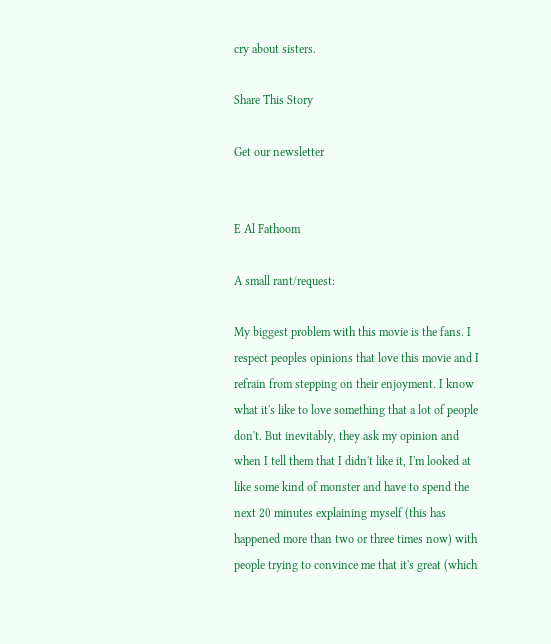cry about sisters.

Share This Story

Get our newsletter


E Al Fathoom

A small rant/request:

My biggest problem with this movie is the fans. I respect peoples opinions that love this movie and I refrain from stepping on their enjoyment. I know what it's like to love something that a lot of people don't. But inevitably, they ask my opinion and when I tell them that I didn't like it, I'm looked at like some kind of monster and have to spend the next 20 minutes explaining myself (this has happened more than two or three times now) with people trying to convince me that it's great (which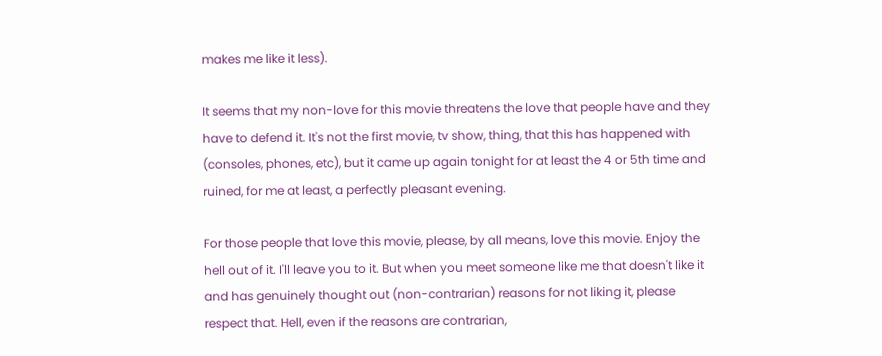makes me like it less).

It seems that my non-love for this movie threatens the love that people have and they have to defend it. It's not the first movie, tv show, thing, that this has happened with (consoles, phones, etc), but it came up again tonight for at least the 4 or 5th time and ruined, for me at least, a perfectly pleasant evening.

For those people that love this movie, please, by all means, love this movie. Enjoy the hell out of it. I'll leave you to it. But when you meet someone like me that doesn't like it and has genuinely thought out (non-contrarian) reasons for not liking it, please respect that. Hell, even if the reasons are contrarian,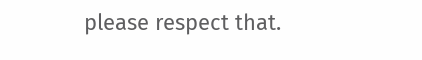please respect that.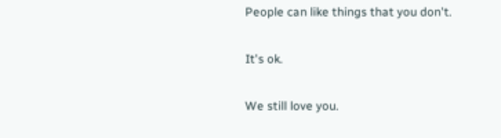People can like things that you don't.

It's ok.

We still love you.